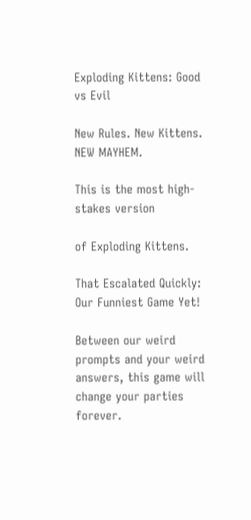Exploding Kittens: Good vs Evil

New Rules. New Kittens. NEW MAYHEM.

This is the most high-stakes version

of Exploding Kittens.

That Escalated Quickly: Our Funniest Game Yet!

Between our weird prompts and your weird answers, this game will change your parties forever.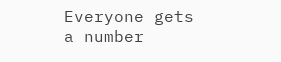Everyone gets a number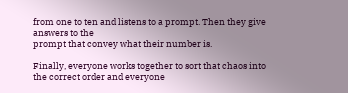from one to ten and listens to a prompt. Then they give answers to the
prompt that convey what their number is.

Finally, everyone works together to sort that chaos into the correct order and everyone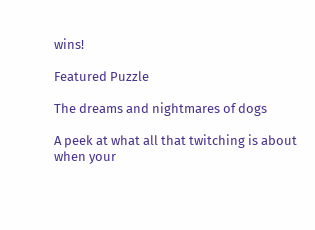wins!

Featured Puzzle

The dreams and nightmares of dogs

A peek at what all that twitching is about when your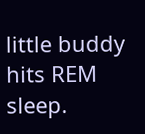little buddy hits REM sleep.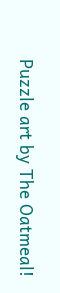Puzzle art by The Oatmeal!